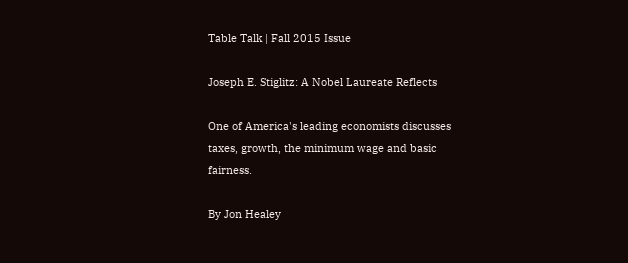Table Talk | Fall 2015 Issue

Joseph E. Stiglitz: A Nobel Laureate Reflects

One of America's leading economists discusses taxes, growth, the minimum wage and basic fairness.

By Jon Healey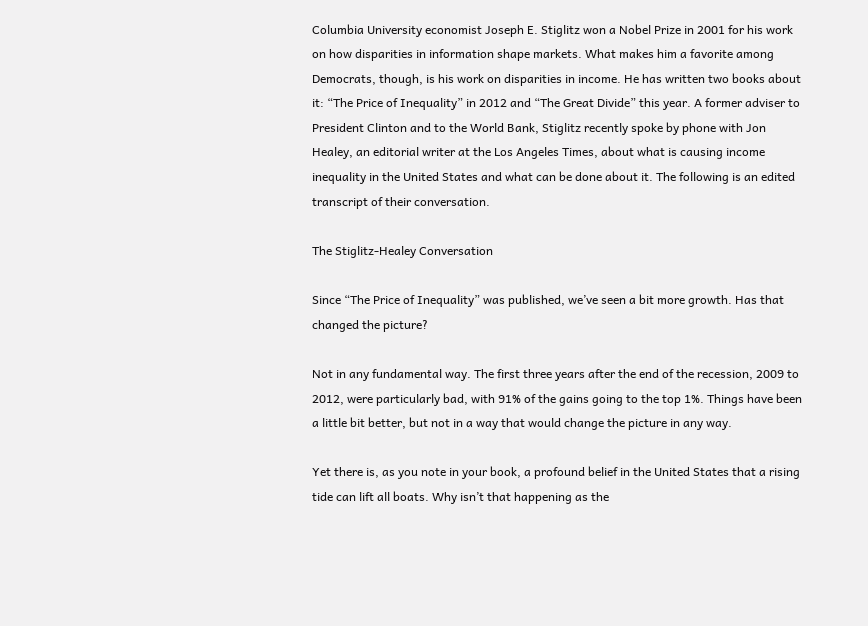Columbia University economist Joseph E. Stiglitz won a Nobel Prize in 2001 for his work on how disparities in information shape markets. What makes him a favorite among Democrats, though, is his work on disparities in income. He has written two books about it: “The Price of Inequality” in 2012 and “The Great Divide” this year. A former adviser to President Clinton and to the World Bank, Stiglitz recently spoke by phone with Jon Healey, an editorial writer at the Los Angeles Times, about what is causing income inequality in the United States and what can be done about it. The following is an edited transcript of their conversation.

The Stiglitz-Healey Conversation

Since “The Price of Inequality” was published, we’ve seen a bit more growth. Has that changed the picture?

Not in any fundamental way. The first three years after the end of the recession, 2009 to 2012, were particularly bad, with 91% of the gains going to the top 1%. Things have been a little bit better, but not in a way that would change the picture in any way.

Yet there is, as you note in your book, a profound belief in the United States that a rising tide can lift all boats. Why isn’t that happening as the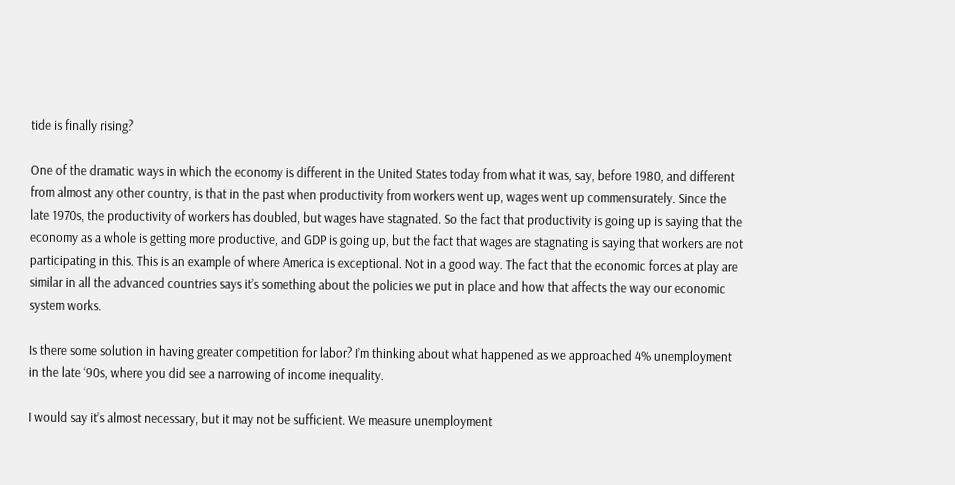tide is finally rising?

One of the dramatic ways in which the economy is different in the United States today from what it was, say, before 1980, and different from almost any other country, is that in the past when productivity from workers went up, wages went up commensurately. Since the late 1970s, the productivity of workers has doubled, but wages have stagnated. So the fact that productivity is going up is saying that the economy as a whole is getting more productive, and GDP is going up, but the fact that wages are stagnating is saying that workers are not participating in this. This is an example of where America is exceptional. Not in a good way. The fact that the economic forces at play are similar in all the advanced countries says it’s something about the policies we put in place and how that affects the way our economic system works.

Is there some solution in having greater competition for labor? I’m thinking about what happened as we approached 4% unemployment in the late ‘90s, where you did see a narrowing of income inequality.

I would say it’s almost necessary, but it may not be sufficient. We measure unemployment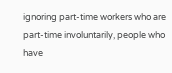ignoring part-time workers who are part-time involuntarily, people who have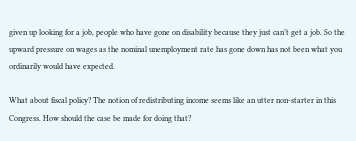given up looking for a job, people who have gone on disability because they just can’t get a job. So the upward pressure on wages as the nominal unemployment rate has gone down has not been what you ordinarily would have expected.

What about fiscal policy? The notion of redistributing income seems like an utter non-starter in this Congress. How should the case be made for doing that?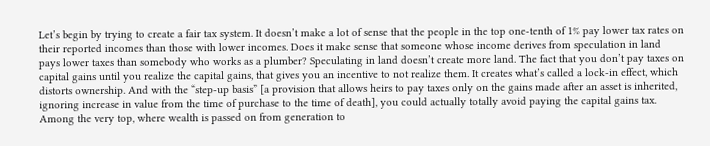Let’s begin by trying to create a fair tax system. It doesn’t make a lot of sense that the people in the top one-tenth of 1% pay lower tax rates on their reported incomes than those with lower incomes. Does it make sense that someone whose income derives from speculation in land pays lower taxes than somebody who works as a plumber? Speculating in land doesn’t create more land. The fact that you don’t pay taxes on capital gains until you realize the capital gains, that gives you an incentive to not realize them. It creates what’s called a lock-in effect, which distorts ownership. And with the “step-up basis” [a provision that allows heirs to pay taxes only on the gains made after an asset is inherited, ignoring increase in value from the time of purchase to the time of death], you could actually totally avoid paying the capital gains tax. Among the very top, where wealth is passed on from generation to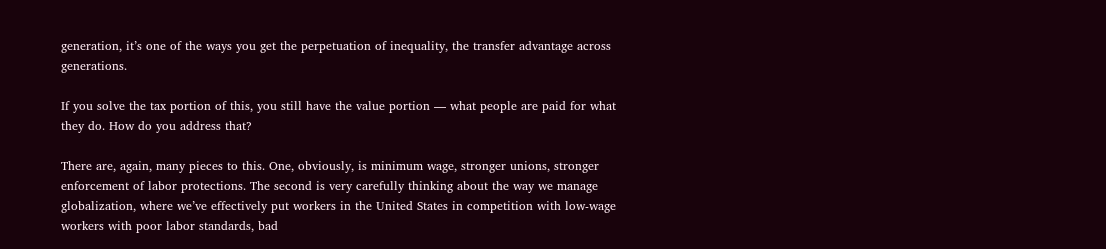generation, it’s one of the ways you get the perpetuation of inequality, the transfer advantage across generations.

If you solve the tax portion of this, you still have the value portion — what people are paid for what they do. How do you address that?

There are, again, many pieces to this. One, obviously, is minimum wage, stronger unions, stronger enforcement of labor protections. The second is very carefully thinking about the way we manage globalization, where we’ve effectively put workers in the United States in competition with low-wage workers with poor labor standards, bad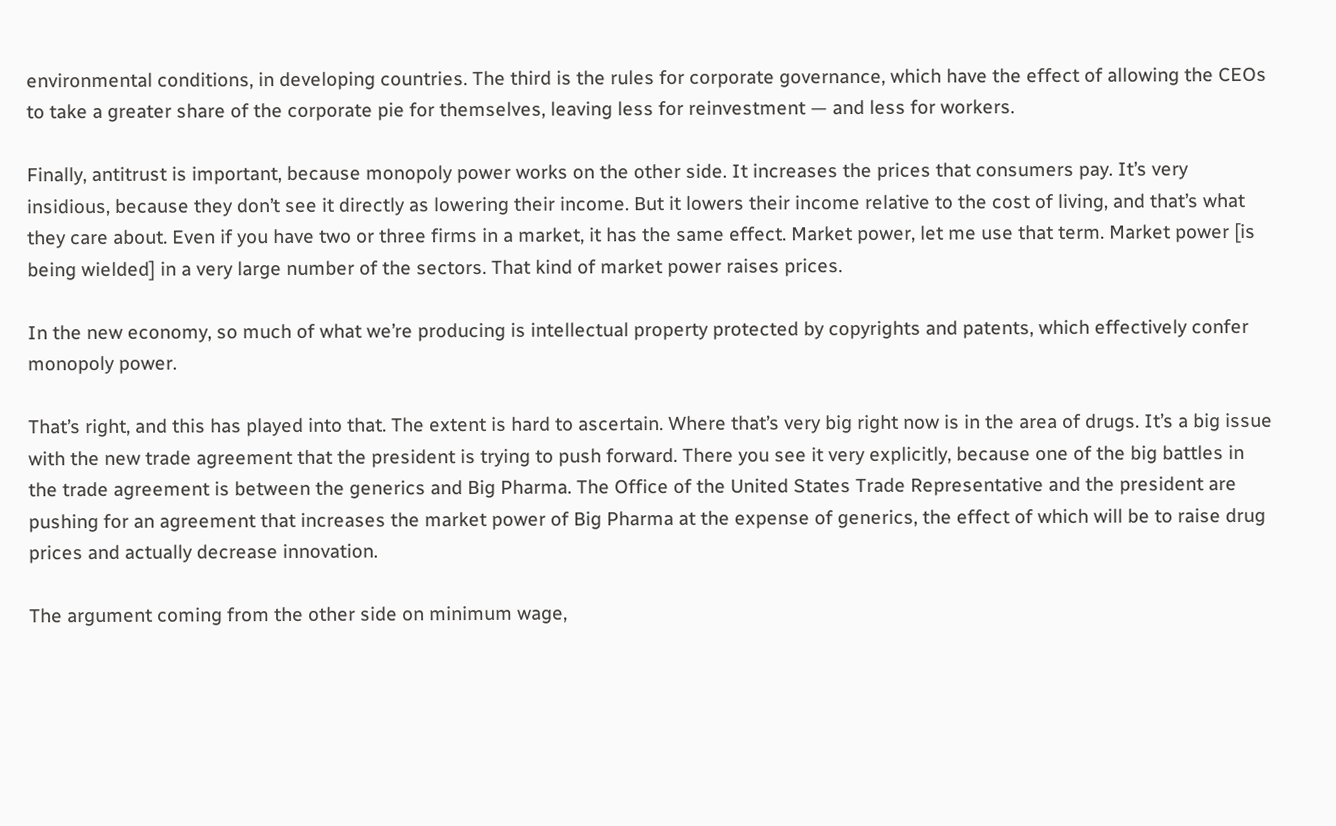environmental conditions, in developing countries. The third is the rules for corporate governance, which have the effect of allowing the CEOs to take a greater share of the corporate pie for themselves, leaving less for reinvestment — and less for workers.

Finally, antitrust is important, because monopoly power works on the other side. It increases the prices that consumers pay. It’s very insidious, because they don’t see it directly as lowering their income. But it lowers their income relative to the cost of living, and that’s what they care about. Even if you have two or three firms in a market, it has the same effect. Market power, let me use that term. Market power [is being wielded] in a very large number of the sectors. That kind of market power raises prices.

In the new economy, so much of what we’re producing is intellectual property protected by copyrights and patents, which effectively confer monopoly power.

That’s right, and this has played into that. The extent is hard to ascertain. Where that’s very big right now is in the area of drugs. It’s a big issue with the new trade agreement that the president is trying to push forward. There you see it very explicitly, because one of the big battles in the trade agreement is between the generics and Big Pharma. The Office of the United States Trade Representative and the president are pushing for an agreement that increases the market power of Big Pharma at the expense of generics, the effect of which will be to raise drug prices and actually decrease innovation.

The argument coming from the other side on minimum wage,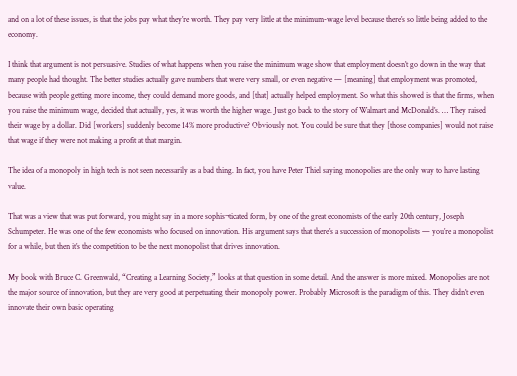and on a lot of these issues, is that the jobs pay what they’re worth. They pay very little at the minimum-wage level because there’s so little being added to the economy.

I think that argument is not persuasive. Studies of what happens when you raise the minimum wage show that employment doesn’t go down in the way that many people had thought. The better studies actually gave numbers that were very small, or even negative — [meaning] that employment was promoted, because with people getting more income, they could demand more goods, and [that] actually helped employment. So what this showed is that the firms, when you raise the minimum wage, decided that actually, yes, it was worth the higher wage. Just go back to the story of Walmart and McDonald’s. … They raised their wage by a dollar. Did [workers] suddenly become 14% more productive? Obviously not. You could be sure that they [those companies] would not raise that wage if they were not making a profit at that margin.

The idea of a monopoly in high tech is not seen necessarily as a bad thing. In fact, you have Peter Thiel saying monopolies are the only way to have lasting value.

That was a view that was put forward, you might say in a more sophis¬ticated form, by one of the great economists of the early 20th century, Joseph Schumpeter. He was one of the few economists who focused on innovation. His argument says that there’s a succession of monopolists — you’re a monopolist for a while, but then it’s the competition to be the next monopolist that drives innovation.

My book with Bruce C. Greenwald, “Creating a Learning Society,” looks at that question in some detail. And the answer is more mixed. Monopolies are not the major source of innovation, but they are very good at perpetuating their monopoly power. Probably Microsoft is the paradigm of this. They didn’t even innovate their own basic operating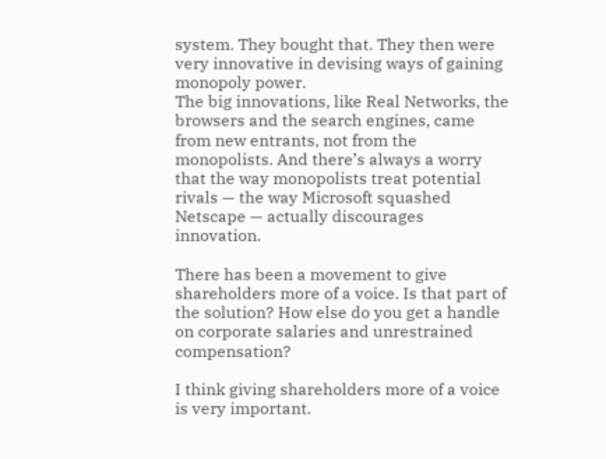system. They bought that. They then were very innovative in devising ways of gaining monopoly power.
The big innovations, like Real Networks, the browsers and the search engines, came from new entrants, not from the monopolists. And there’s always a worry that the way monopolists treat potential rivals — the way Microsoft squashed Netscape — actually discourages innovation.

There has been a movement to give shareholders more of a voice. Is that part of the solution? How else do you get a handle on corporate salaries and unrestrained compensation?

I think giving shareholders more of a voice is very important.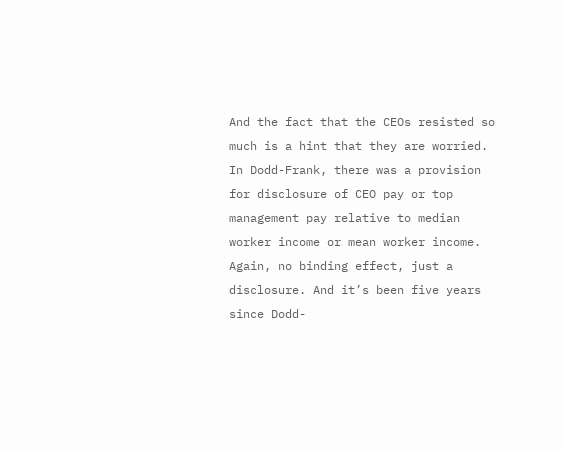And the fact that the CEOs resisted so much is a hint that they are worried. In Dodd-Frank, there was a provision for disclosure of CEO pay or top management pay relative to median worker income or mean worker income. Again, no binding effect, just a disclosure. And it’s been five years since Dodd-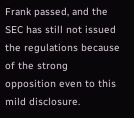Frank passed, and the SEC has still not issued the regulations because of the strong opposition even to this mild disclosure.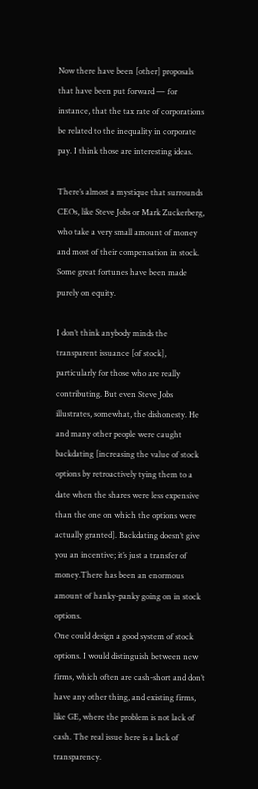Now there have been [other] proposals that have been put forward — for instance, that the tax rate of corporations be related to the inequality in corporate pay. I think those are interesting ideas.

There’s almost a mystique that surrounds CEOs, like Steve Jobs or Mark Zuckerberg, who take a very small amount of money and most of their compensation in stock. Some great fortunes have been made purely on equity.

I don’t think anybody minds the transparent issuance [of stock], particularly for those who are really contributing. But even Steve Jobs illustrates, somewhat, the dishonesty. He and many other people were caught backdating [increasing the value of stock options by retroactively tying them to a date when the shares were less expensive than the one on which the options were actually granted]. Backdating doesn’t give you an incentive; it’s just a transfer of money.There has been an enormous amount of hanky-panky going on in stock options.
One could design a good system of stock options. I would distinguish between new firms, which often are cash-short and don’t have any other thing, and existing firms, like GE, where the problem is not lack of cash. The real issue here is a lack of transparency.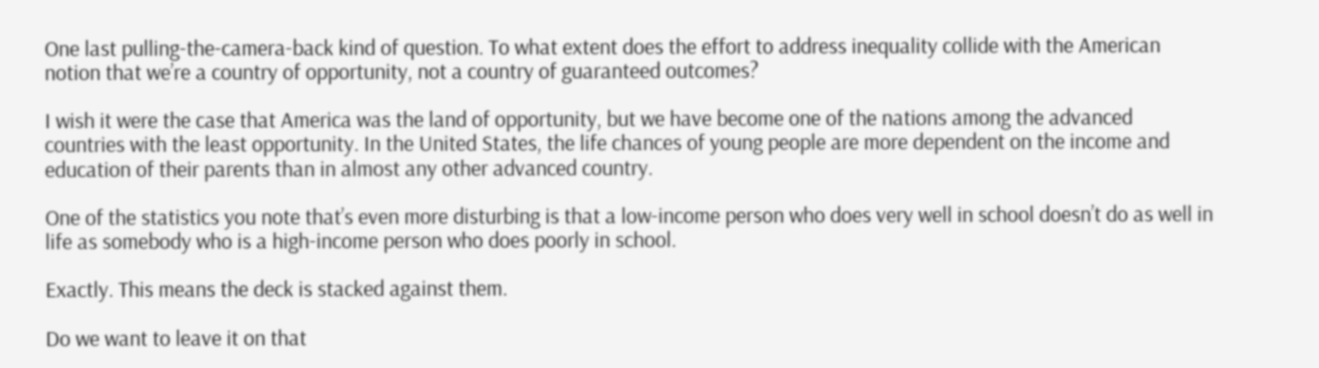One last pulling-the-camera-back kind of question. To what extent does the effort to address inequality collide with the American notion that we’re a country of opportunity, not a country of guaranteed outcomes?

I wish it were the case that America was the land of opportunity, but we have become one of the nations among the advanced countries with the least opportunity. In the United States, the life chances of young people are more dependent on the income and education of their parents than in almost any other advanced country.

One of the statistics you note that’s even more disturbing is that a low-income person who does very well in school doesn’t do as well in life as somebody who is a high-income person who does poorly in school.

Exactly. This means the deck is stacked against them.

Do we want to leave it on that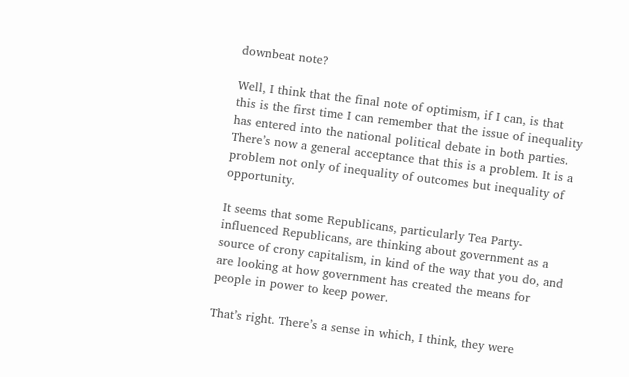downbeat note?

Well, I think that the final note of optimism, if I can, is that this is the first time I can remember that the issue of inequality has entered into the national political debate in both parties. There’s now a general acceptance that this is a problem. It is a problem not only of inequality of outcomes but inequality of opportunity.

It seems that some Republicans, particularly Tea Party-influenced Republicans, are thinking about government as a source of crony capitalism, in kind of the way that you do, and are looking at how government has created the means for people in power to keep power.

That’s right. There’s a sense in which, I think, they were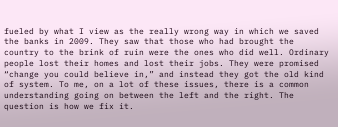fueled by what I view as the really wrong way in which we saved the banks in 2009. They saw that those who had brought the country to the brink of ruin were the ones who did well. Ordinary people lost their homes and lost their jobs. They were promised “change you could believe in,” and instead they got the old kind of system. To me, on a lot of these issues, there is a common understanding going on between the left and the right. The question is how we fix it.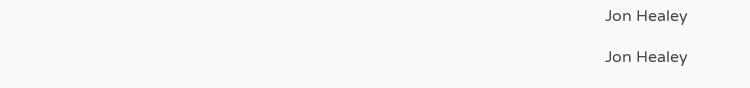Jon Healey

Jon Healey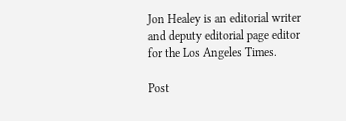Jon Healey is an editorial writer and deputy editorial page editor for the Los Angeles Times.

Post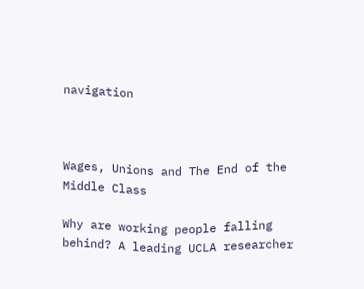navigation



Wages, Unions and The End of the Middle Class

Why are working people falling behind? A leading UCLA researcher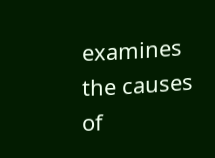examines the causes of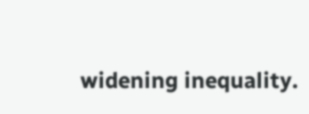widening inequality.